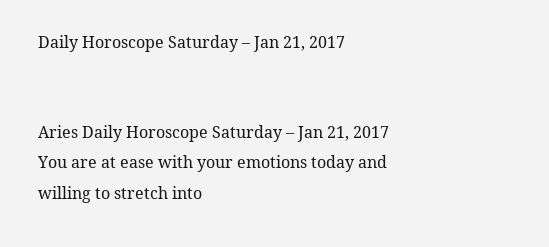Daily Horoscope Saturday – Jan 21, 2017


Aries Daily Horoscope Saturday – Jan 21, 2017
You are at ease with your emotions today and willing to stretch into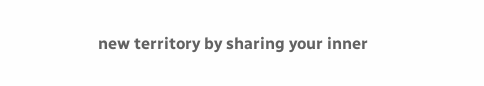new territory by sharing your inner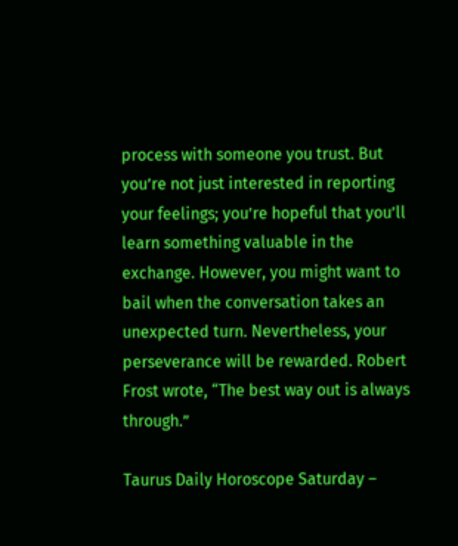process with someone you trust. But you’re not just interested in reporting your feelings; you’re hopeful that you’ll learn something valuable in the exchange. However, you might want to bail when the conversation takes an unexpected turn. Nevertheless, your perseverance will be rewarded. Robert Frost wrote, “The best way out is always through.”

Taurus Daily Horoscope Saturday –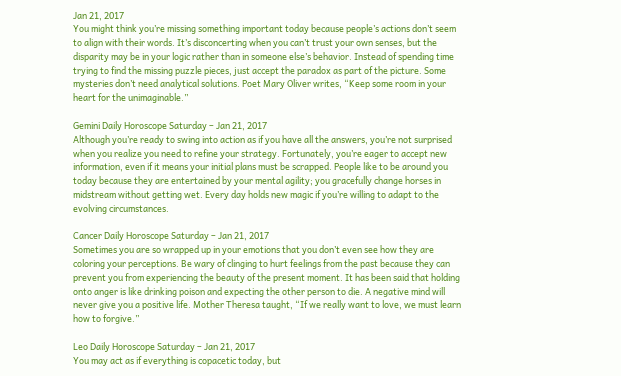Jan 21, 2017
You might think you’re missing something important today because people’s actions don’t seem to align with their words. It’s disconcerting when you can’t trust your own senses, but the disparity may be in your logic rather than in someone else’s behavior. Instead of spending time trying to find the missing puzzle pieces, just accept the paradox as part of the picture. Some mysteries don’t need analytical solutions. Poet Mary Oliver writes, “Keep some room in your heart for the unimaginable.”

Gemini Daily Horoscope Saturday – Jan 21, 2017
Although you’re ready to swing into action as if you have all the answers, you’re not surprised when you realize you need to refine your strategy. Fortunately, you’re eager to accept new information, even if it means your initial plans must be scrapped. People like to be around you today because they are entertained by your mental agility; you gracefully change horses in midstream without getting wet. Every day holds new magic if you’re willing to adapt to the evolving circumstances.

Cancer Daily Horoscope Saturday – Jan 21, 2017
Sometimes you are so wrapped up in your emotions that you don’t even see how they are coloring your perceptions. Be wary of clinging to hurt feelings from the past because they can prevent you from experiencing the beauty of the present moment. It has been said that holding onto anger is like drinking poison and expecting the other person to die. A negative mind will never give you a positive life. Mother Theresa taught, “If we really want to love, we must learn how to forgive.”

Leo Daily Horoscope Saturday – Jan 21, 2017
You may act as if everything is copacetic today, but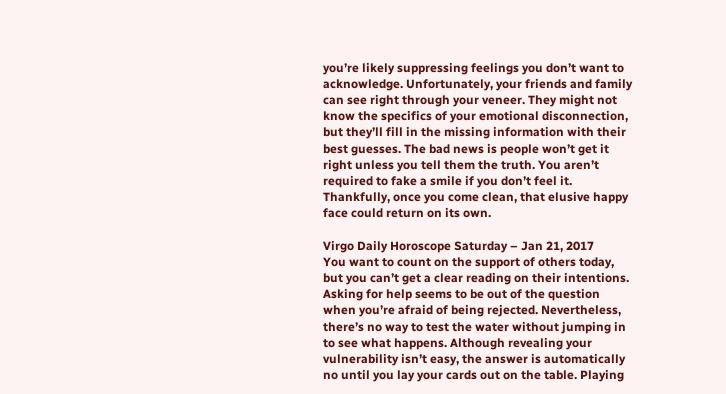you’re likely suppressing feelings you don’t want to acknowledge. Unfortunately, your friends and family can see right through your veneer. They might not know the specifics of your emotional disconnection, but they’ll fill in the missing information with their best guesses. The bad news is people won’t get it right unless you tell them the truth. You aren’t required to fake a smile if you don’t feel it. Thankfully, once you come clean, that elusive happy face could return on its own.

Virgo Daily Horoscope Saturday – Jan 21, 2017
You want to count on the support of others today, but you can’t get a clear reading on their intentions. Asking for help seems to be out of the question when you’re afraid of being rejected. Nevertheless, there’s no way to test the water without jumping in to see what happens. Although revealing your vulnerability isn’t easy, the answer is automatically no until you lay your cards out on the table. Playing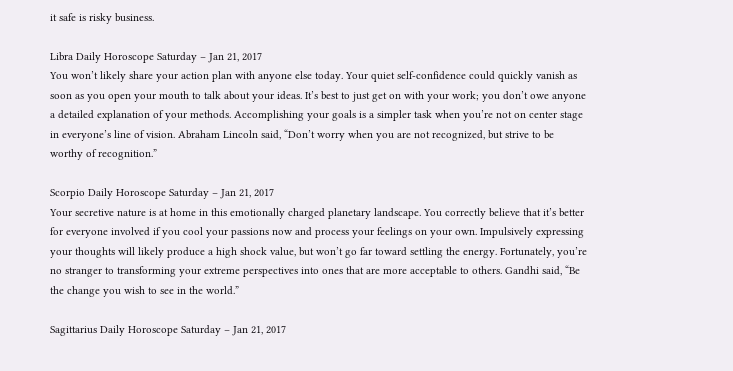it safe is risky business.

Libra Daily Horoscope Saturday – Jan 21, 2017
You won’t likely share your action plan with anyone else today. Your quiet self-confidence could quickly vanish as soon as you open your mouth to talk about your ideas. It’s best to just get on with your work; you don’t owe anyone a detailed explanation of your methods. Accomplishing your goals is a simpler task when you’re not on center stage in everyone’s line of vision. Abraham Lincoln said, “Don’t worry when you are not recognized, but strive to be worthy of recognition.”

Scorpio Daily Horoscope Saturday – Jan 21, 2017
Your secretive nature is at home in this emotionally charged planetary landscape. You correctly believe that it’s better for everyone involved if you cool your passions now and process your feelings on your own. Impulsively expressing your thoughts will likely produce a high shock value, but won’t go far toward settling the energy. Fortunately, you’re no stranger to transforming your extreme perspectives into ones that are more acceptable to others. Gandhi said, “Be the change you wish to see in the world.”

Sagittarius Daily Horoscope Saturday – Jan 21, 2017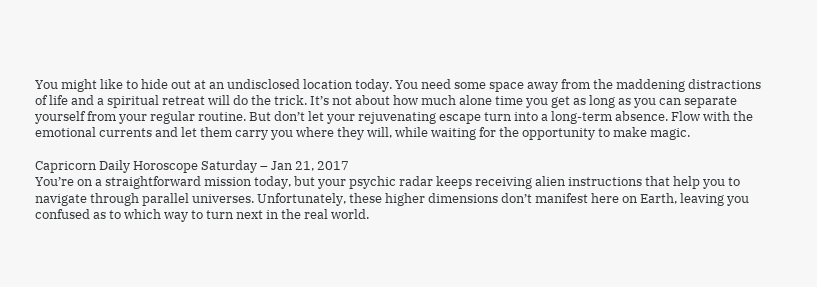You might like to hide out at an undisclosed location today. You need some space away from the maddening distractions of life and a spiritual retreat will do the trick. It’s not about how much alone time you get as long as you can separate yourself from your regular routine. But don’t let your rejuvenating escape turn into a long-term absence. Flow with the emotional currents and let them carry you where they will, while waiting for the opportunity to make magic.

Capricorn Daily Horoscope Saturday – Jan 21, 2017
You’re on a straightforward mission today, but your psychic radar keeps receiving alien instructions that help you to navigate through parallel universes. Unfortunately, these higher dimensions don’t manifest here on Earth, leaving you confused as to which way to turn next in the real world.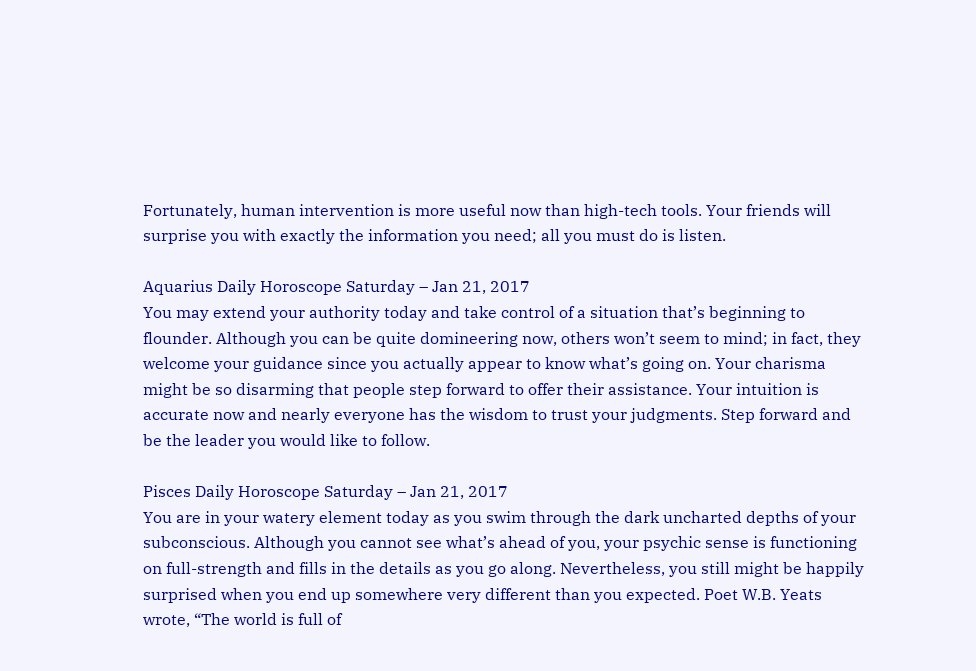Fortunately, human intervention is more useful now than high-tech tools. Your friends will surprise you with exactly the information you need; all you must do is listen.

Aquarius Daily Horoscope Saturday – Jan 21, 2017
You may extend your authority today and take control of a situation that’s beginning to flounder. Although you can be quite domineering now, others won’t seem to mind; in fact, they welcome your guidance since you actually appear to know what’s going on. Your charisma might be so disarming that people step forward to offer their assistance. Your intuition is accurate now and nearly everyone has the wisdom to trust your judgments. Step forward and be the leader you would like to follow.

Pisces Daily Horoscope Saturday – Jan 21, 2017
You are in your watery element today as you swim through the dark uncharted depths of your subconscious. Although you cannot see what’s ahead of you, your psychic sense is functioning on full-strength and fills in the details as you go along. Nevertheless, you still might be happily surprised when you end up somewhere very different than you expected. Poet W.B. Yeats wrote, “The world is full of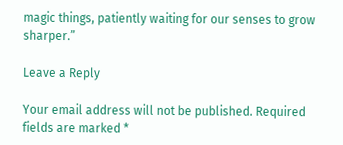magic things, patiently waiting for our senses to grow sharper.”

Leave a Reply

Your email address will not be published. Required fields are marked *